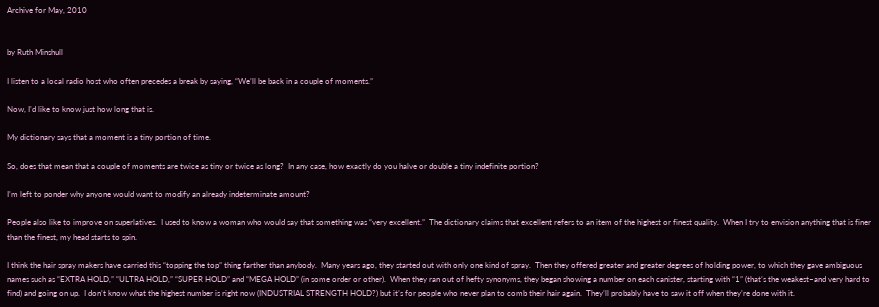Archive for May, 2010


by Ruth Minshull

I listen to a local radio host who often precedes a break by saying, “We’ll be back in a couple of moments.”

Now, I’d like to know just how long that is.

My dictionary says that a moment is a tiny portion of time.

So, does that mean that a couple of moments are twice as tiny or twice as long?  In any case, how exactly do you halve or double a tiny indefinite portion?

I’m left to ponder why anyone would want to modify an already indeterminate amount?

People also like to improve on superlatives.  I used to know a woman who would say that something was “very excellent.”  The dictionary claims that excellent refers to an item of the highest or finest quality.  When I try to envision anything that is finer than the finest, my head starts to spin.

I think the hair spray makers have carried this “topping the top” thing farther than anybody.  Many years ago, they started out with only one kind of spray.  Then they offered greater and greater degrees of holding power, to which they gave ambiguous names such as “EXTRA HOLD,” “ULTRA HOLD,” “SUPER HOLD” and “MEGA HOLD” (in some order or other).  When they ran out of hefty synonyms, they began showing a number on each canister, starting with “1” (that’s the weakest–and very hard to find) and going on up.  I don’t know what the highest number is right now (INDUSTRIAL STRENGTH HOLD?) but it’s for people who never plan to comb their hair again.  They’ll probably have to saw it off when they’re done with it.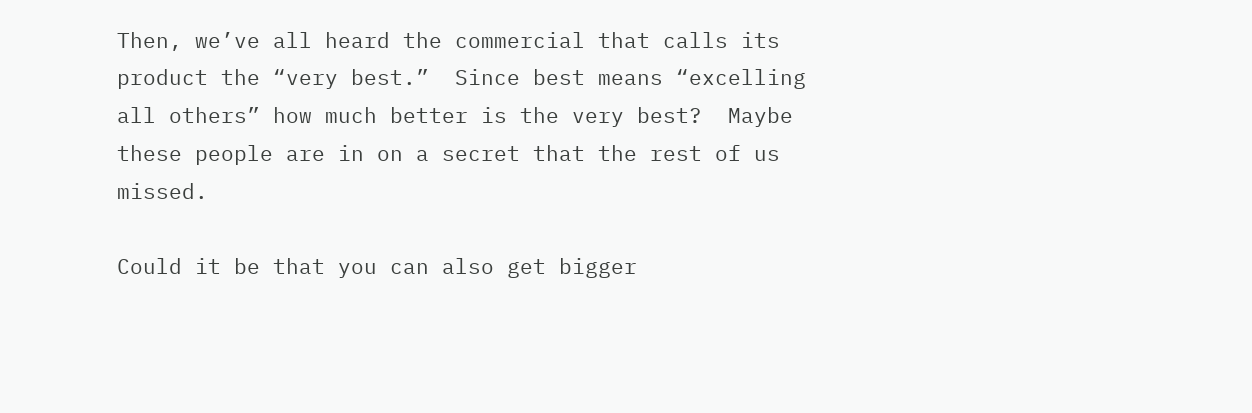Then, we’ve all heard the commercial that calls its product the “very best.”  Since best means “excelling all others” how much better is the very best?  Maybe these people are in on a secret that the rest of us missed.

Could it be that you can also get bigger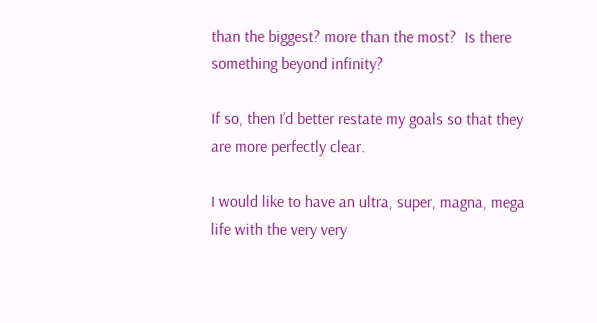than the biggest? more than the most?  Is there something beyond infinity?

If so, then I’d better restate my goals so that they are more perfectly clear.

I would like to have an ultra, super, magna, mega life with the very very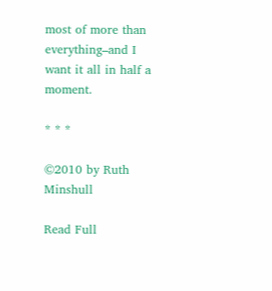most of more than everything–and I want it all in half a moment.

* * *

©2010 by Ruth Minshull

Read Full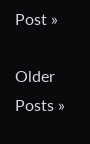Post »

Older Posts »